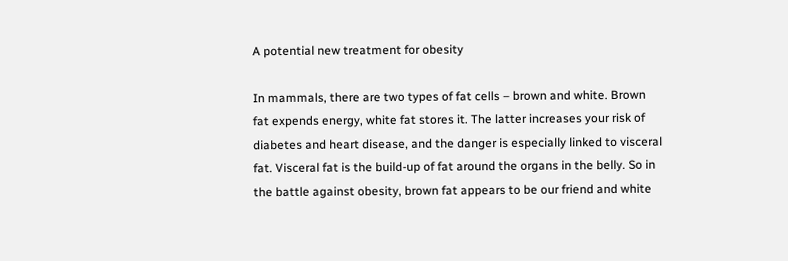A potential new treatment for obesity

In mammals, there are two types of fat cells – brown and white. Brown fat expends energy, white fat stores it. The latter increases your risk of diabetes and heart disease, and the danger is especially linked to visceral fat. Visceral fat is the build-up of fat around the organs in the belly. So in the battle against obesity, brown fat appears to be our friend and white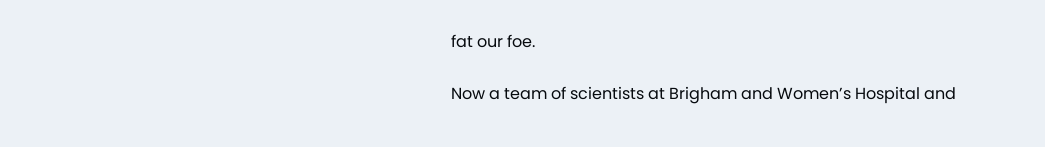fat our foe.

Now a team of scientists at Brigham and Women’s Hospital and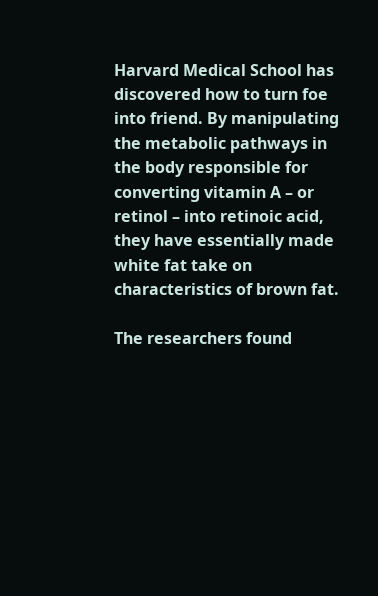Harvard Medical School has discovered how to turn foe into friend. By manipulating the metabolic pathways in the body responsible for converting vitamin A – or retinol – into retinoic acid, they have essentially made white fat take on characteristics of brown fat.

The researchers found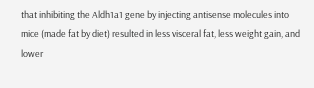that inhibiting the Aldh1a1 gene by injecting antisense molecules into mice (made fat by diet) resulted in less visceral fat, less weight gain, and lower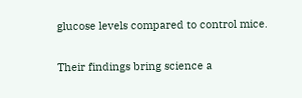glucose levels compared to control mice.

Their findings bring science a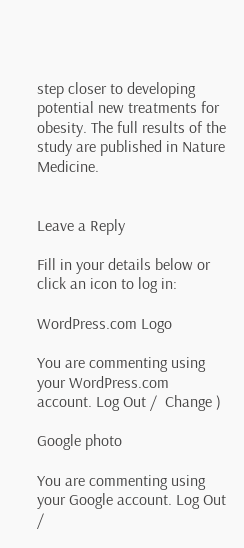step closer to developing potential new treatments for obesity. The full results of the study are published in Nature Medicine.


Leave a Reply

Fill in your details below or click an icon to log in:

WordPress.com Logo

You are commenting using your WordPress.com account. Log Out /  Change )

Google photo

You are commenting using your Google account. Log Out /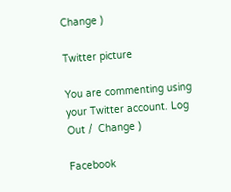Change )

Twitter picture

You are commenting using your Twitter account. Log Out /  Change )

Facebook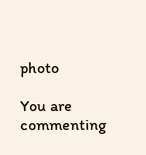photo

You are commenting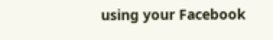using your Facebook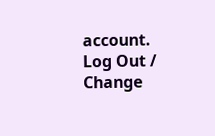account. Log Out /  Change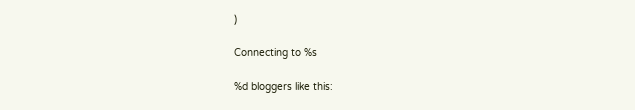)

Connecting to %s

%d bloggers like this: